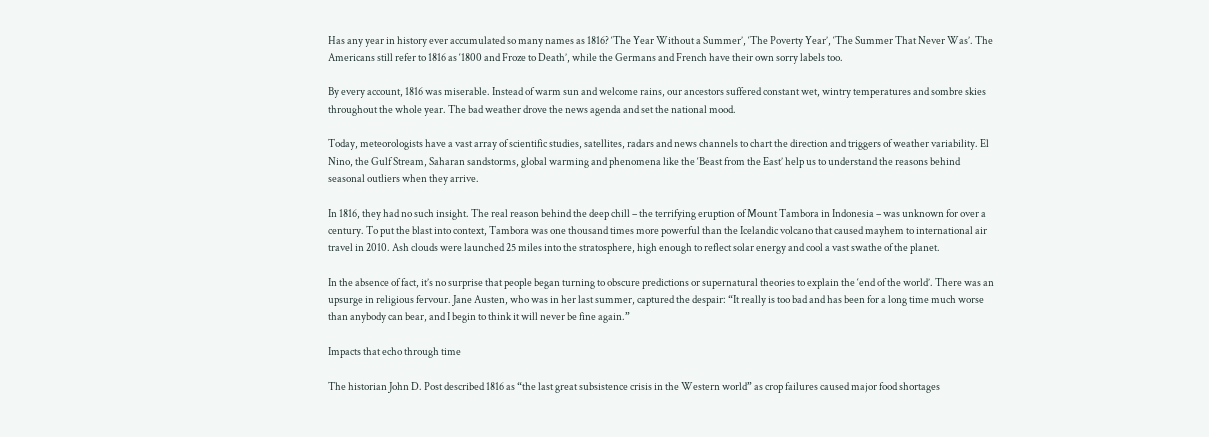Has any year in history ever accumulated so many names as 1816? ‘The Year Without a Summer’, ‘The Poverty Year’, ‘The Summer That Never Was’. The Americans still refer to 1816 as ‘1800 and Froze to Death’, while the Germans and French have their own sorry labels too.

By every account, 1816 was miserable. Instead of warm sun and welcome rains, our ancestors suffered constant wet, wintry temperatures and sombre skies throughout the whole year. The bad weather drove the news agenda and set the national mood.

Today, meteorologists have a vast array of scientific studies, satellites, radars and news channels to chart the direction and triggers of weather variability. El Nino, the Gulf Stream, Saharan sandstorms, global warming and phenomena like the ‘Beast from the East’ help us to understand the reasons behind seasonal outliers when they arrive.

In 1816, they had no such insight. The real reason behind the deep chill – the terrifying eruption of Mount Tambora in Indonesia – was unknown for over a century. To put the blast into context, Tambora was one thousand times more powerful than the Icelandic volcano that caused mayhem to international air travel in 2010. Ash clouds were launched 25 miles into the stratosphere, high enough to reflect solar energy and cool a vast swathe of the planet.

In the absence of fact, it’s no surprise that people began turning to obscure predictions or supernatural theories to explain the ‘end of the world’. There was an upsurge in religious fervour. Jane Austen, who was in her last summer, captured the despair: “It really is too bad and has been for a long time much worse than anybody can bear, and I begin to think it will never be fine again.”

Impacts that echo through time

The historian John D. Post described 1816 as “the last great subsistence crisis in the Western world” as crop failures caused major food shortages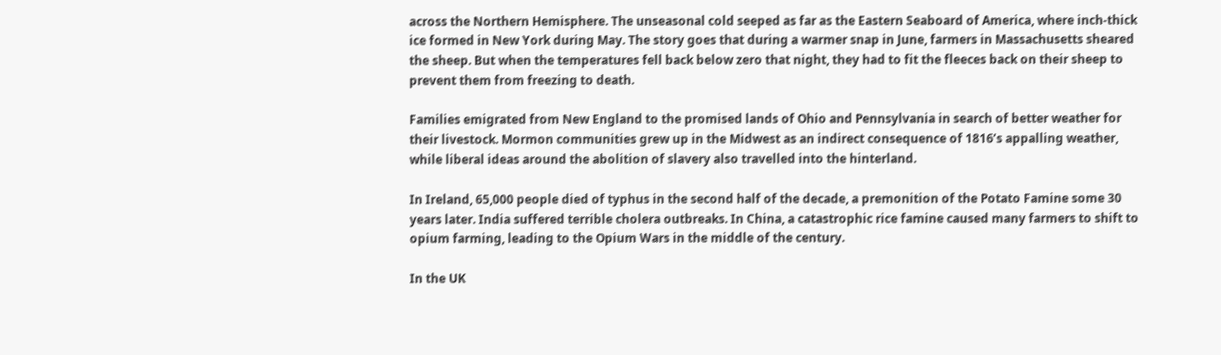across the Northern Hemisphere. The unseasonal cold seeped as far as the Eastern Seaboard of America, where inch-thick ice formed in New York during May. The story goes that during a warmer snap in June, farmers in Massachusetts sheared the sheep. But when the temperatures fell back below zero that night, they had to fit the fleeces back on their sheep to prevent them from freezing to death.

Families emigrated from New England to the promised lands of Ohio and Pennsylvania in search of better weather for their livestock. Mormon communities grew up in the Midwest as an indirect consequence of 1816’s appalling weather, while liberal ideas around the abolition of slavery also travelled into the hinterland.

In Ireland, 65,000 people died of typhus in the second half of the decade, a premonition of the Potato Famine some 30 years later. India suffered terrible cholera outbreaks. In China, a catastrophic rice famine caused many farmers to shift to opium farming, leading to the Opium Wars in the middle of the century.

In the UK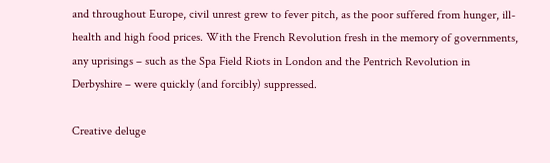and throughout Europe, civil unrest grew to fever pitch, as the poor suffered from hunger, ill-health and high food prices. With the French Revolution fresh in the memory of governments, any uprisings – such as the Spa Field Riots in London and the Pentrich Revolution in Derbyshire – were quickly (and forcibly) suppressed.

Creative deluge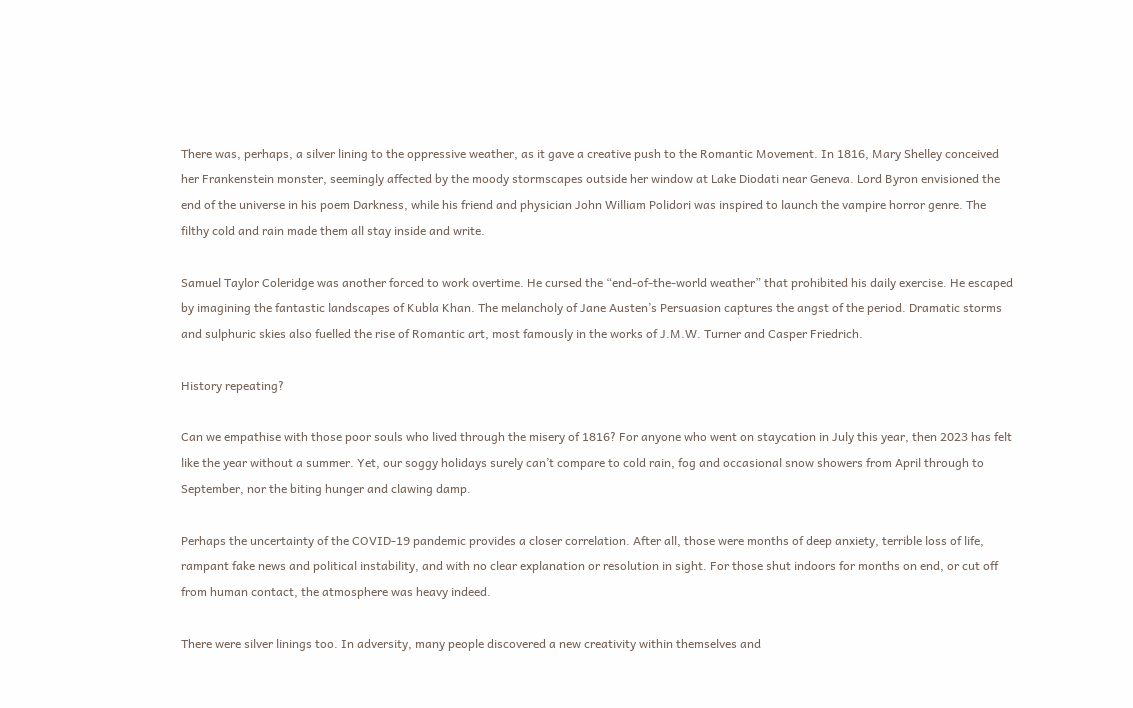There was, perhaps, a silver lining to the oppressive weather, as it gave a creative push to the Romantic Movement. In 1816, Mary Shelley conceived her Frankenstein monster, seemingly affected by the moody stormscapes outside her window at Lake Diodati near Geneva. Lord Byron envisioned the end of the universe in his poem Darkness, while his friend and physician John William Polidori was inspired to launch the vampire horror genre. The filthy cold and rain made them all stay inside and write.

Samuel Taylor Coleridge was another forced to work overtime. He cursed the “end-of-the-world weather” that prohibited his daily exercise. He escaped by imagining the fantastic landscapes of Kubla Khan. The melancholy of Jane Austen’s Persuasion captures the angst of the period. Dramatic storms and sulphuric skies also fuelled the rise of Romantic art, most famously in the works of J.M.W. Turner and Casper Friedrich.

History repeating?

Can we empathise with those poor souls who lived through the misery of 1816? For anyone who went on staycation in July this year, then 2023 has felt like the year without a summer. Yet, our soggy holidays surely can’t compare to cold rain, fog and occasional snow showers from April through to September, nor the biting hunger and clawing damp.

Perhaps the uncertainty of the COVID-19 pandemic provides a closer correlation. After all, those were months of deep anxiety, terrible loss of life, rampant fake news and political instability, and with no clear explanation or resolution in sight. For those shut indoors for months on end, or cut off from human contact, the atmosphere was heavy indeed.

There were silver linings too. In adversity, many people discovered a new creativity within themselves and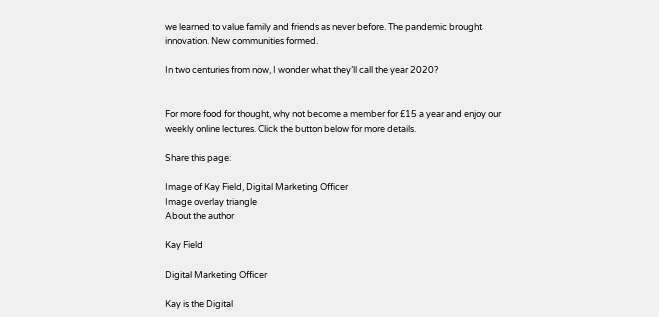we learned to value family and friends as never before. The pandemic brought innovation. New communities formed.

In two centuries from now, I wonder what they’ll call the year 2020?


For more food for thought, why not become a member for £15 a year and enjoy our weekly online lectures. Click the button below for more details.

Share this page:

Image of Kay Field, Digital Marketing Officer
Image overlay triangle
About the author

Kay Field

Digital Marketing Officer

Kay is the Digital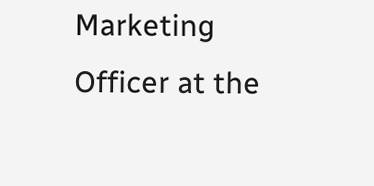Marketing Officer at the